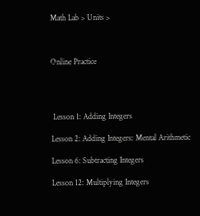Math Lab > Units >



Online Practice




 Lesson 1: Adding Integers

Lesson 2: Adding Integers: Mental Arithmetic

Lesson 6: Subtracting Integers

Lesson 12: Multiplying Integers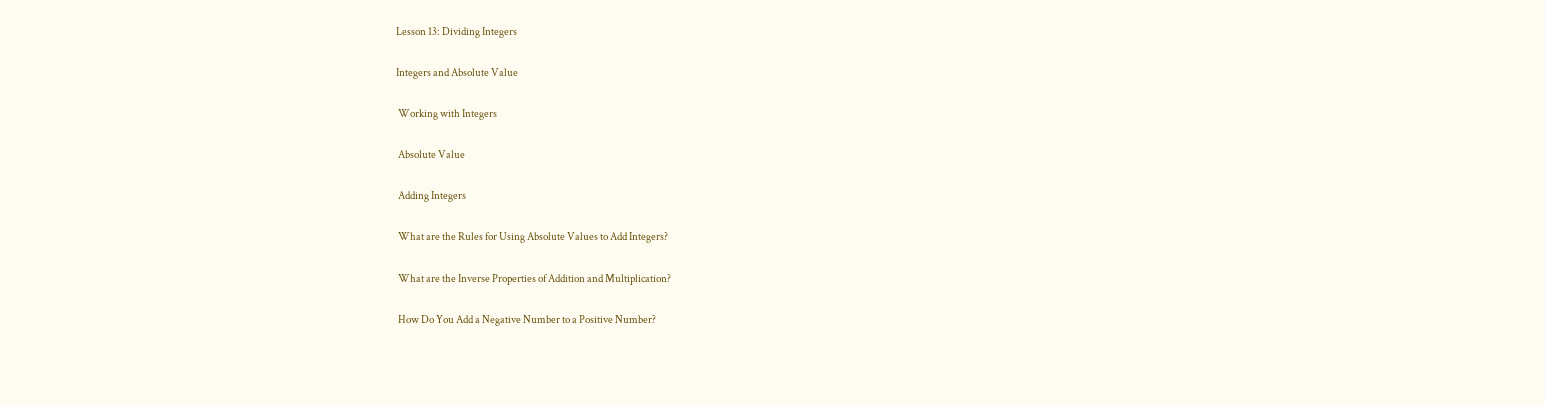Lesson 13: Dividing Integers

Integers and Absolute Value

 Working with Integers

 Absolute Value

 Adding Integers

 What are the Rules for Using Absolute Values to Add Integers?

 What are the Inverse Properties of Addition and Multiplication?

 How Do You Add a Negative Number to a Positive Number?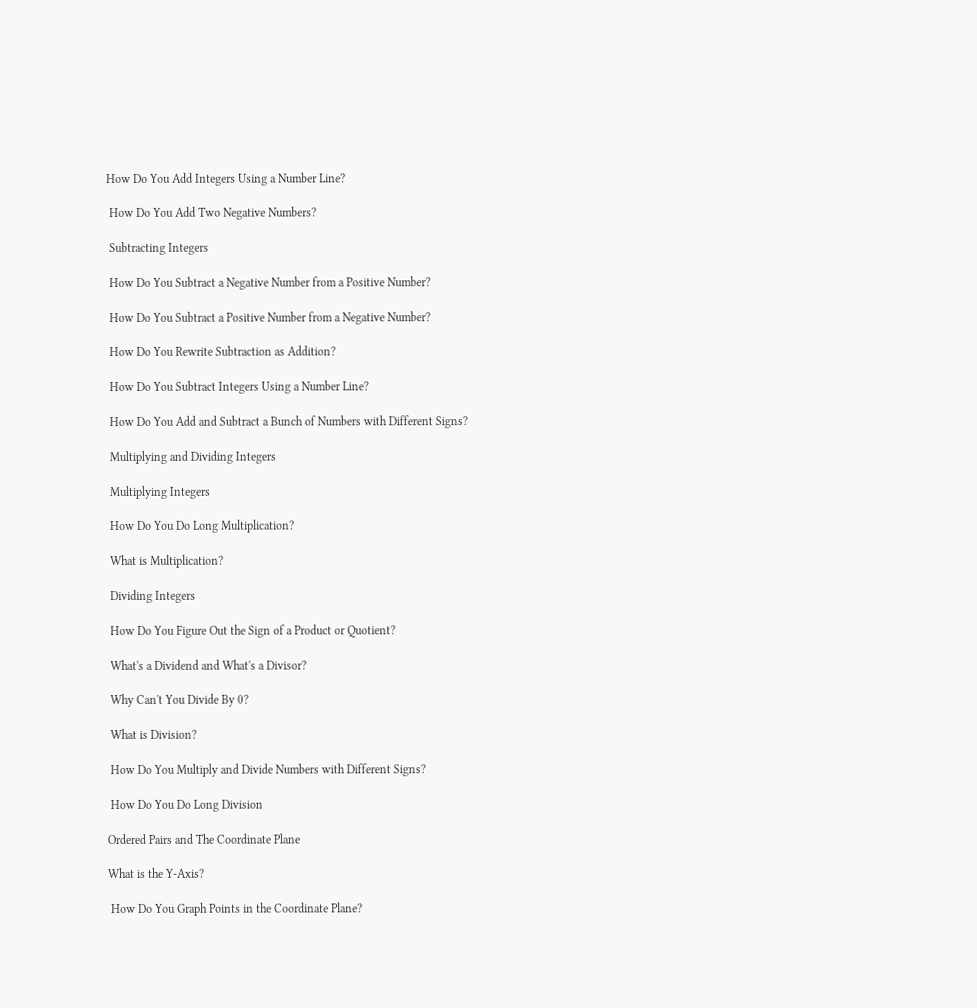How Do You Add Integers Using a Number Line?

 How Do You Add Two Negative Numbers?

 Subtracting Integers

 How Do You Subtract a Negative Number from a Positive Number?

 How Do You Subtract a Positive Number from a Negative Number?

 How Do You Rewrite Subtraction as Addition?

 How Do You Subtract Integers Using a Number Line?

 How Do You Add and Subtract a Bunch of Numbers with Different Signs?

 Multiplying and Dividing Integers

 Multiplying Integers

 How Do You Do Long Multiplication?

 What is Multiplication?

 Dividing Integers

 How Do You Figure Out the Sign of a Product or Quotient?

 What's a Dividend and What's a Divisor?

 Why Can't You Divide By 0?

 What is Division?

 How Do You Multiply and Divide Numbers with Different Signs?

 How Do You Do Long Division

Ordered Pairs and The Coordinate Plane

What is the Y-Axis?

 How Do You Graph Points in the Coordinate Plane?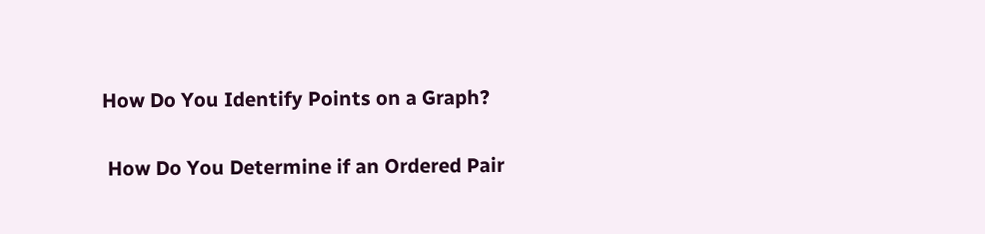How Do You Identify Points on a Graph?

 How Do You Determine if an Ordered Pair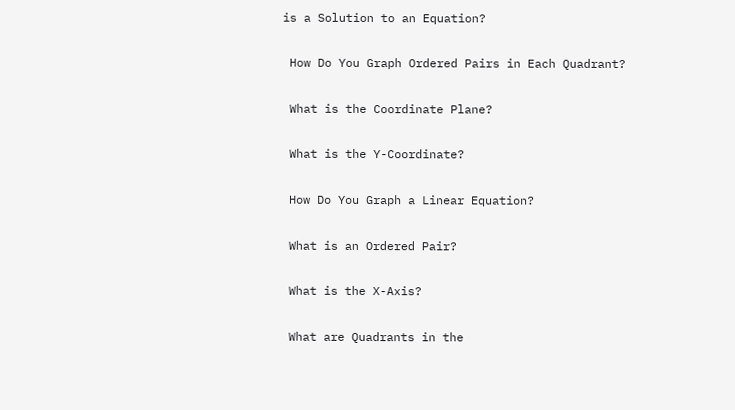is a Solution to an Equation?

 How Do You Graph Ordered Pairs in Each Quadrant?

 What is the Coordinate Plane?

 What is the Y-Coordinate?

 How Do You Graph a Linear Equation?

 What is an Ordered Pair?

 What is the X-Axis?

 What are Quadrants in the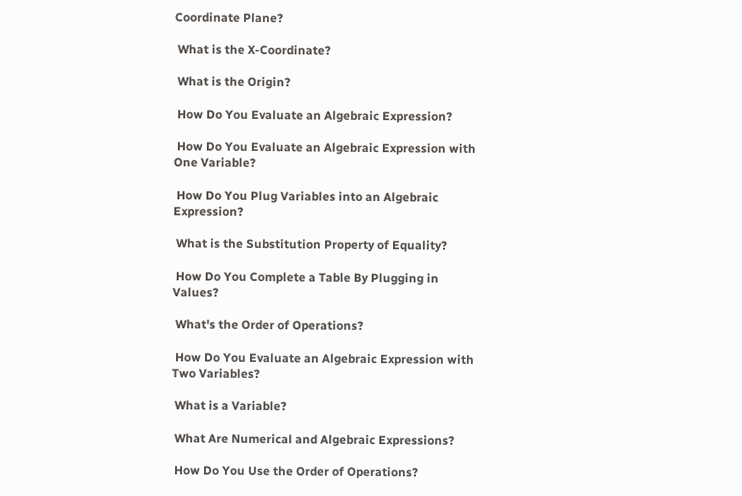Coordinate Plane?

 What is the X-Coordinate?

 What is the Origin?

 How Do You Evaluate an Algebraic Expression?

 How Do You Evaluate an Algebraic Expression with One Variable?

 How Do You Plug Variables into an Algebraic Expression?

 What is the Substitution Property of Equality?

 How Do You Complete a Table By Plugging in Values?

 What's the Order of Operations?

 How Do You Evaluate an Algebraic Expression with Two Variables?

 What is a Variable?

 What Are Numerical and Algebraic Expressions?

 How Do You Use the Order of Operations?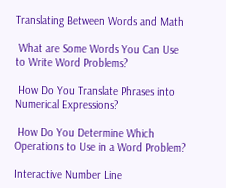Translating Between Words and Math

 What are Some Words You Can Use to Write Word Problems?

 How Do You Translate Phrases into Numerical Expressions?

 How Do You Determine Which Operations to Use in a Word Problem?

Interactive Number Line